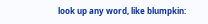look up any word, like blumpkin: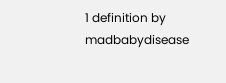1 definition by madbabydisease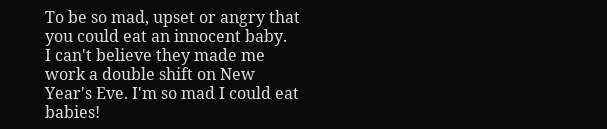To be so mad, upset or angry that you could eat an innocent baby.
I can't believe they made me work a double shift on New Year's Eve. I'm so mad I could eat babies!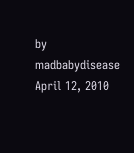by madbabydisease April 12, 2010